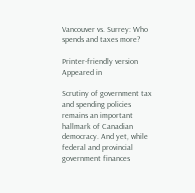Vancouver vs. Surrey: Who spends and taxes more?

Printer-friendly version
Appeared in

Scrutiny of government tax and spending policies remains an important hallmark of Canadian democracy. And yet, while federal and provincial government finances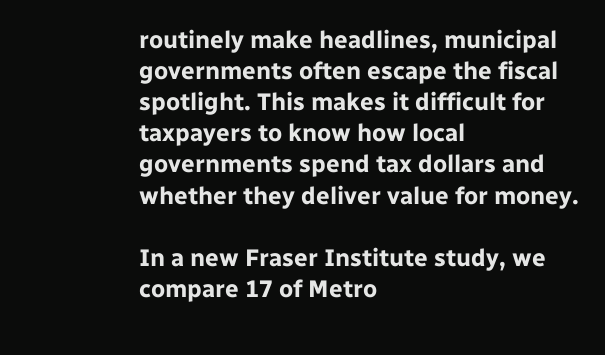routinely make headlines, municipal governments often escape the fiscal spotlight. This makes it difficult for taxpayers to know how local governments spend tax dollars and whether they deliver value for money.

In a new Fraser Institute study, we compare 17 of Metro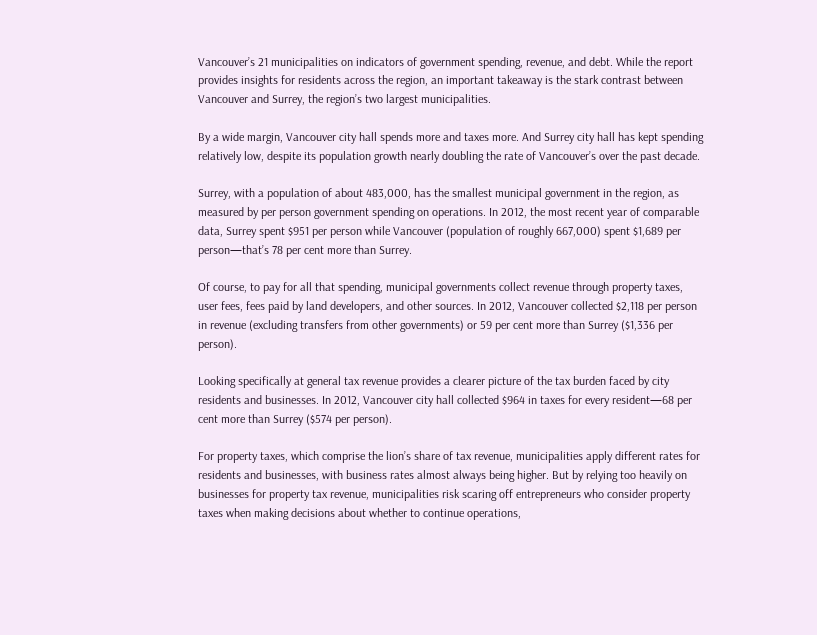Vancouver’s 21 municipalities on indicators of government spending, revenue, and debt. While the report provides insights for residents across the region, an important takeaway is the stark contrast between Vancouver and Surrey, the region’s two largest municipalities.

By a wide margin, Vancouver city hall spends more and taxes more. And Surrey city hall has kept spending relatively low, despite its population growth nearly doubling the rate of Vancouver’s over the past decade.

Surrey, with a population of about 483,000, has the smallest municipal government in the region, as measured by per person government spending on operations. In 2012, the most recent year of comparable data, Surrey spent $951 per person while Vancouver (population of roughly 667,000) spent $1,689 per person—that’s 78 per cent more than Surrey.

Of course, to pay for all that spending, municipal governments collect revenue through property taxes, user fees, fees paid by land developers, and other sources. In 2012, Vancouver collected $2,118 per person in revenue (excluding transfers from other governments) or 59 per cent more than Surrey ($1,336 per person).

Looking specifically at general tax revenue provides a clearer picture of the tax burden faced by city residents and businesses. In 2012, Vancouver city hall collected $964 in taxes for every resident—68 per cent more than Surrey ($574 per person).

For property taxes, which comprise the lion’s share of tax revenue, municipalities apply different rates for residents and businesses, with business rates almost always being higher. But by relying too heavily on businesses for property tax revenue, municipalities risk scaring off entrepreneurs who consider property taxes when making decisions about whether to continue operations,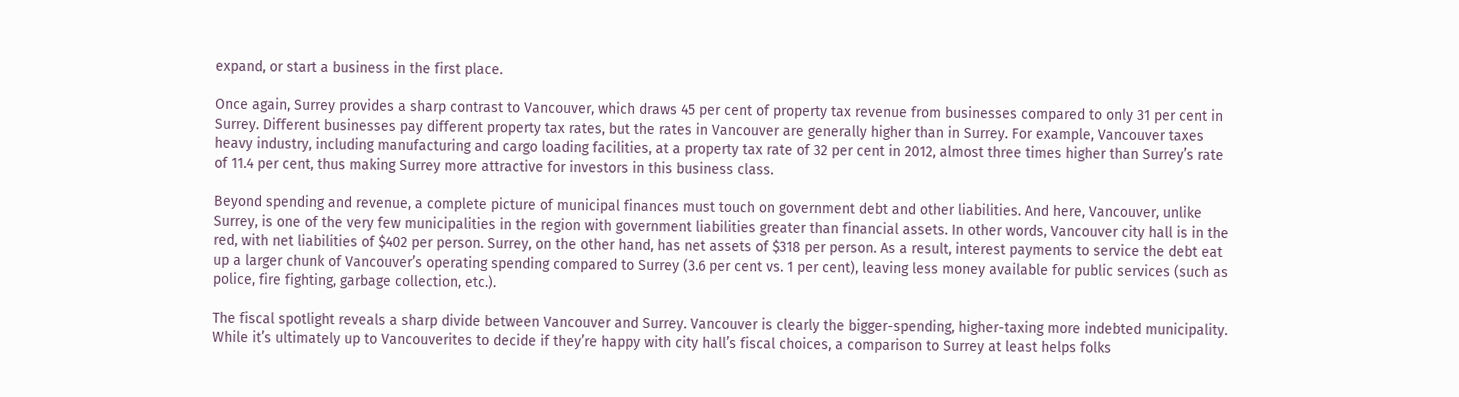expand, or start a business in the first place.

Once again, Surrey provides a sharp contrast to Vancouver, which draws 45 per cent of property tax revenue from businesses compared to only 31 per cent in Surrey. Different businesses pay different property tax rates, but the rates in Vancouver are generally higher than in Surrey. For example, Vancouver taxes heavy industry, including manufacturing and cargo loading facilities, at a property tax rate of 32 per cent in 2012, almost three times higher than Surrey’s rate of 11.4 per cent, thus making Surrey more attractive for investors in this business class.

Beyond spending and revenue, a complete picture of municipal finances must touch on government debt and other liabilities. And here, Vancouver, unlike Surrey, is one of the very few municipalities in the region with government liabilities greater than financial assets. In other words, Vancouver city hall is in the red, with net liabilities of $402 per person. Surrey, on the other hand, has net assets of $318 per person. As a result, interest payments to service the debt eat up a larger chunk of Vancouver’s operating spending compared to Surrey (3.6 per cent vs. 1 per cent), leaving less money available for public services (such as police, fire fighting, garbage collection, etc.).

The fiscal spotlight reveals a sharp divide between Vancouver and Surrey. Vancouver is clearly the bigger-spending, higher-taxing more indebted municipality. While it’s ultimately up to Vancouverites to decide if they’re happy with city hall’s fiscal choices, a comparison to Surrey at least helps folks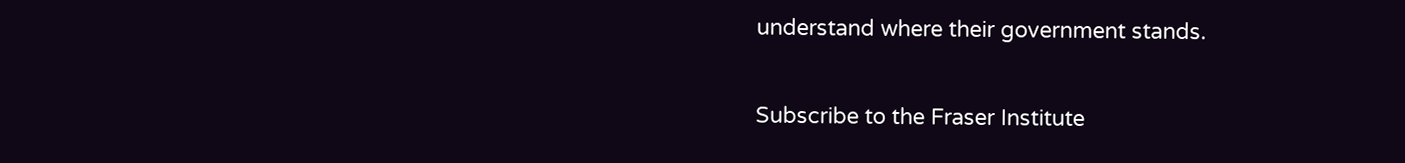understand where their government stands.

Subscribe to the Fraser Institute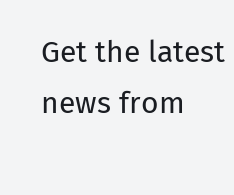Get the latest news from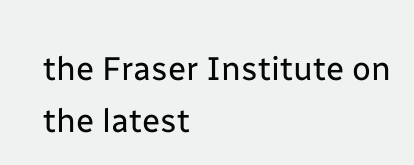the Fraser Institute on the latest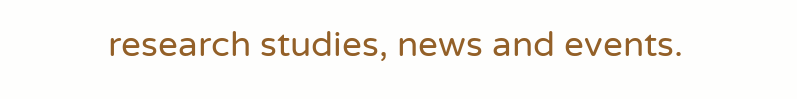research studies, news and events.